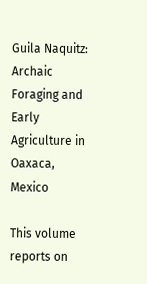Guila Naquitz: Archaic Foraging and Early Agriculture in Oaxaca, Mexico

This volume reports on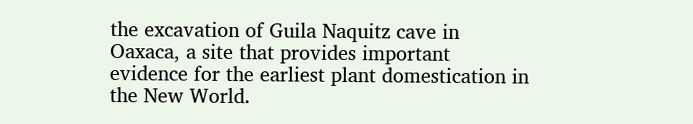the excavation of Guila Naquitz cave in Oaxaca, a site that provides important evidence for the earliest plant domestication in the New World.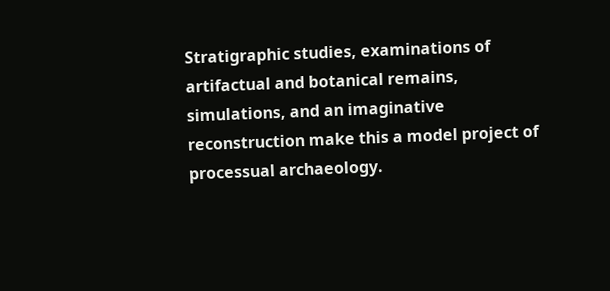Stratigraphic studies, examinations of artifactual and botanical remains, simulations, and an imaginative reconstruction make this a model project of processual archaeology.